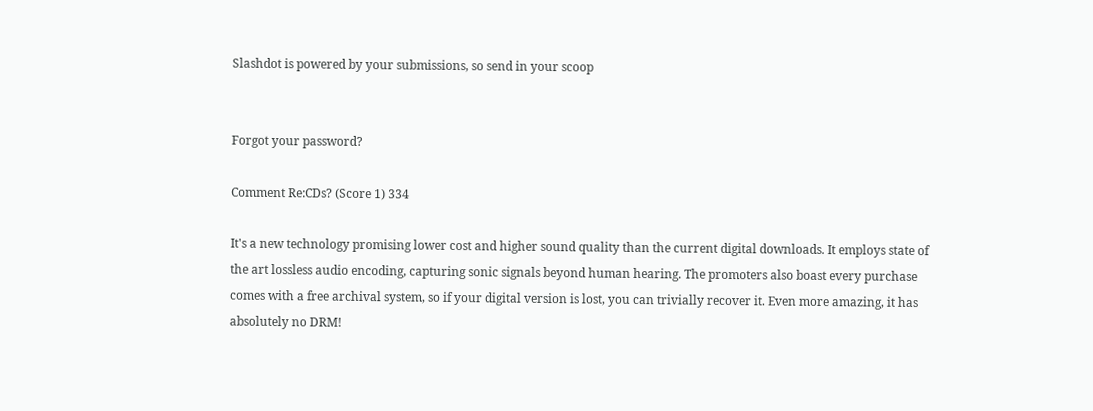Slashdot is powered by your submissions, so send in your scoop


Forgot your password?

Comment Re:CDs? (Score 1) 334

It's a new technology promising lower cost and higher sound quality than the current digital downloads. It employs state of the art lossless audio encoding, capturing sonic signals beyond human hearing. The promoters also boast every purchase comes with a free archival system, so if your digital version is lost, you can trivially recover it. Even more amazing, it has absolutely no DRM!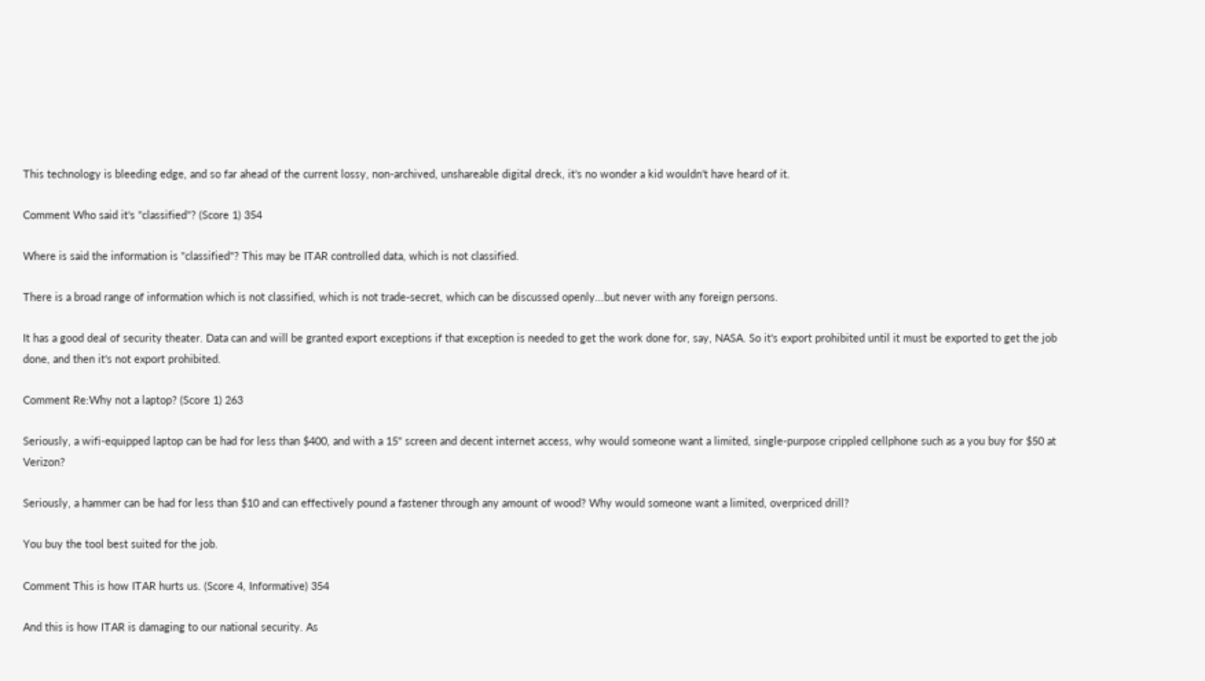This technology is bleeding edge, and so far ahead of the current lossy, non-archived, unshareable digital dreck, it's no wonder a kid wouldn't have heard of it.

Comment Who said it's "classified"? (Score 1) 354

Where is said the information is "classified"? This may be ITAR controlled data, which is not classified.

There is a broad range of information which is not classified, which is not trade-secret, which can be discussed openly...but never with any foreign persons.

It has a good deal of security theater. Data can and will be granted export exceptions if that exception is needed to get the work done for, say, NASA. So it's export prohibited until it must be exported to get the job done, and then it's not export prohibited.

Comment Re:Why not a laptop? (Score 1) 263

Seriously, a wifi-equipped laptop can be had for less than $400, and with a 15" screen and decent internet access, why would someone want a limited, single-purpose crippled cellphone such as a you buy for $50 at Verizon?

Seriously, a hammer can be had for less than $10 and can effectively pound a fastener through any amount of wood? Why would someone want a limited, overpriced drill?

You buy the tool best suited for the job.

Comment This is how ITAR hurts us. (Score 4, Informative) 354

And this is how ITAR is damaging to our national security. As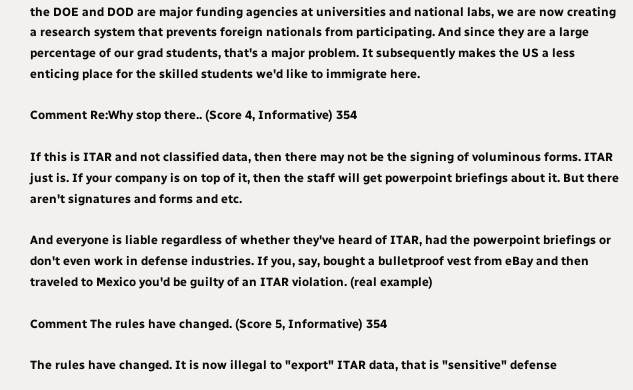the DOE and DOD are major funding agencies at universities and national labs, we are now creating a research system that prevents foreign nationals from participating. And since they are a large percentage of our grad students, that's a major problem. It subsequently makes the US a less enticing place for the skilled students we'd like to immigrate here.

Comment Re:Why stop there.. (Score 4, Informative) 354

If this is ITAR and not classified data, then there may not be the signing of voluminous forms. ITAR just is. If your company is on top of it, then the staff will get powerpoint briefings about it. But there aren't signatures and forms and etc.

And everyone is liable regardless of whether they've heard of ITAR, had the powerpoint briefings or don't even work in defense industries. If you, say, bought a bulletproof vest from eBay and then traveled to Mexico you'd be guilty of an ITAR violation. (real example)

Comment The rules have changed. (Score 5, Informative) 354

The rules have changed. It is now illegal to "export" ITAR data, that is "sensitive" defense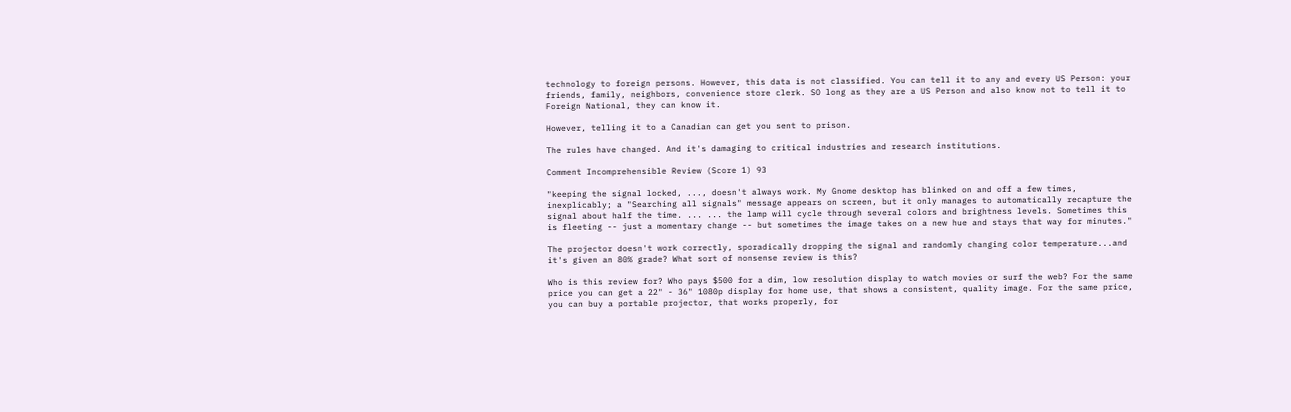technology to foreign persons. However, this data is not classified. You can tell it to any and every US Person: your friends, family, neighbors, convenience store clerk. SO long as they are a US Person and also know not to tell it to Foreign National, they can know it.

However, telling it to a Canadian can get you sent to prison.

The rules have changed. And it's damaging to critical industries and research institutions.

Comment Incomprehensible Review (Score 1) 93

"keeping the signal locked, ..., doesn't always work. My Gnome desktop has blinked on and off a few times, inexplicably; a "Searching all signals" message appears on screen, but it only manages to automatically recapture the signal about half the time. ... ... the lamp will cycle through several colors and brightness levels. Sometimes this is fleeting -- just a momentary change -- but sometimes the image takes on a new hue and stays that way for minutes."

The projector doesn't work correctly, sporadically dropping the signal and randomly changing color temperature...and it's given an 80% grade? What sort of nonsense review is this?

Who is this review for? Who pays $500 for a dim, low resolution display to watch movies or surf the web? For the same price you can get a 22" - 36" 1080p display for home use, that shows a consistent, quality image. For the same price, you can buy a portable projector, that works properly, for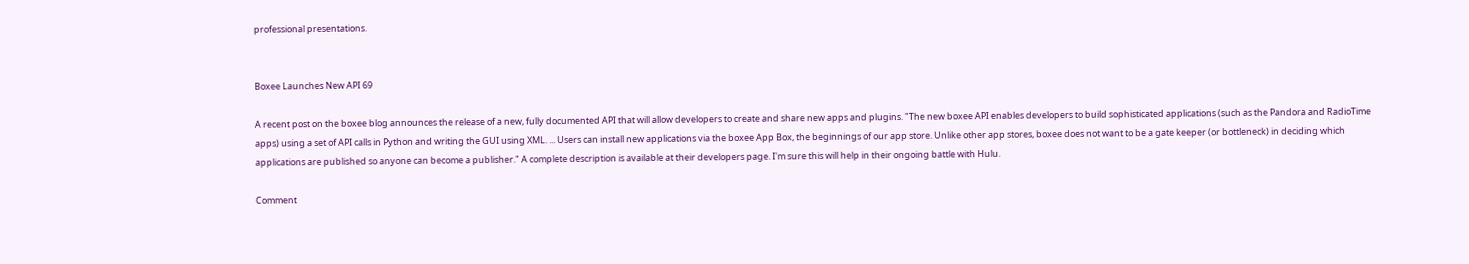professional presentations.


Boxee Launches New API 69

A recent post on the boxee blog announces the release of a new, fully documented API that will allow developers to create and share new apps and plugins. "The new boxee API enables developers to build sophisticated applications (such as the Pandora and RadioTime apps) using a set of API calls in Python and writing the GUI using XML. ... Users can install new applications via the boxee App Box, the beginnings of our app store. Unlike other app stores, boxee does not want to be a gate keeper (or bottleneck) in deciding which applications are published so anyone can become a publisher." A complete description is available at their developers page. I'm sure this will help in their ongoing battle with Hulu.

Comment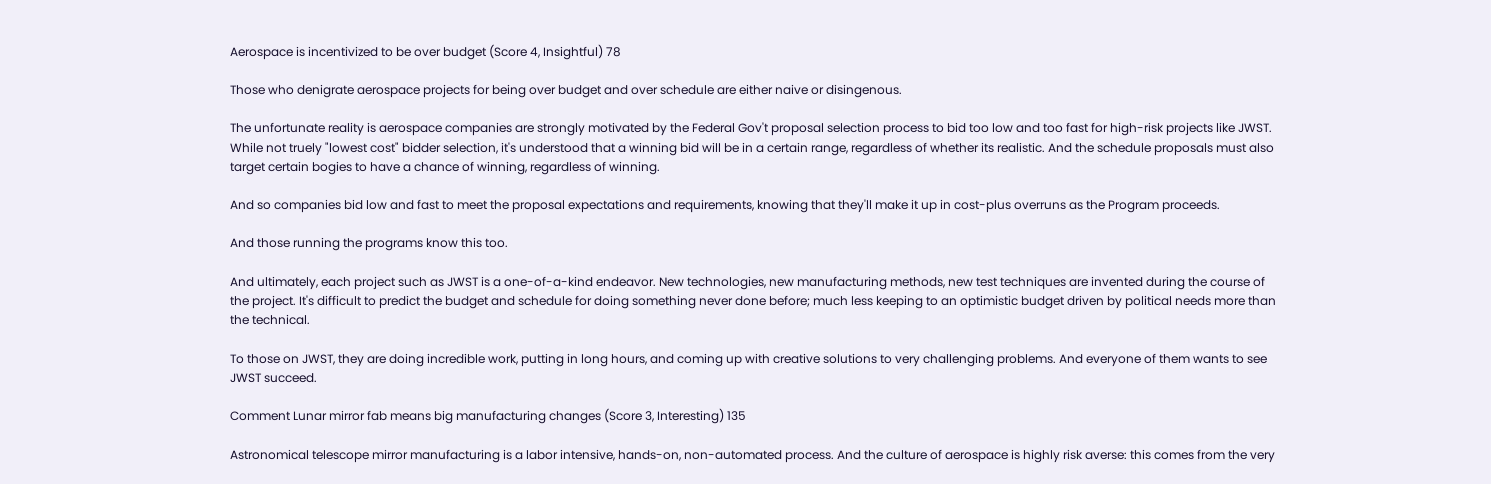Aerospace is incentivized to be over budget (Score 4, Insightful) 78

Those who denigrate aerospace projects for being over budget and over schedule are either naive or disingenous.

The unfortunate reality is aerospace companies are strongly motivated by the Federal Gov't proposal selection process to bid too low and too fast for high-risk projects like JWST. While not truely "lowest cost" bidder selection, it's understood that a winning bid will be in a certain range, regardless of whether its realistic. And the schedule proposals must also target certain bogies to have a chance of winning, regardless of winning.

And so companies bid low and fast to meet the proposal expectations and requirements, knowing that they'll make it up in cost-plus overruns as the Program proceeds.

And those running the programs know this too.

And ultimately, each project such as JWST is a one-of-a-kind endeavor. New technologies, new manufacturing methods, new test techniques are invented during the course of the project. It's difficult to predict the budget and schedule for doing something never done before; much less keeping to an optimistic budget driven by political needs more than the technical.

To those on JWST, they are doing incredible work, putting in long hours, and coming up with creative solutions to very challenging problems. And everyone of them wants to see JWST succeed.

Comment Lunar mirror fab means big manufacturing changes (Score 3, Interesting) 135

Astronomical telescope mirror manufacturing is a labor intensive, hands-on, non-automated process. And the culture of aerospace is highly risk averse: this comes from the very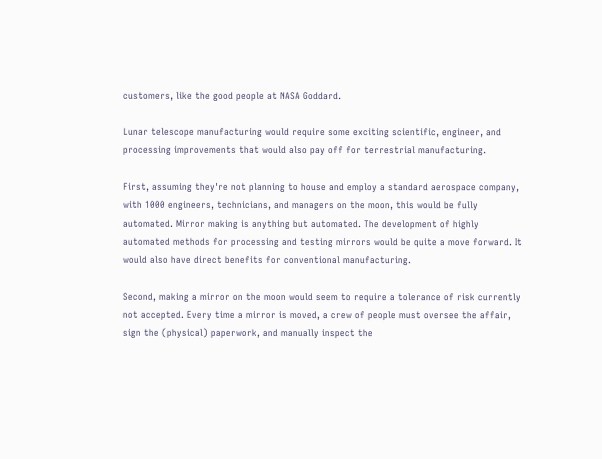customers, like the good people at NASA Goddard.

Lunar telescope manufacturing would require some exciting scientific, engineer, and processing improvements that would also pay off for terrestrial manufacturing.

First, assuming they're not planning to house and employ a standard aerospace company, with 1000 engineers, technicians, and managers on the moon, this would be fully automated. Mirror making is anything but automated. The development of highly automated methods for processing and testing mirrors would be quite a move forward. It would also have direct benefits for conventional manufacturing.

Second, making a mirror on the moon would seem to require a tolerance of risk currently not accepted. Every time a mirror is moved, a crew of people must oversee the affair, sign the (physical) paperwork, and manually inspect the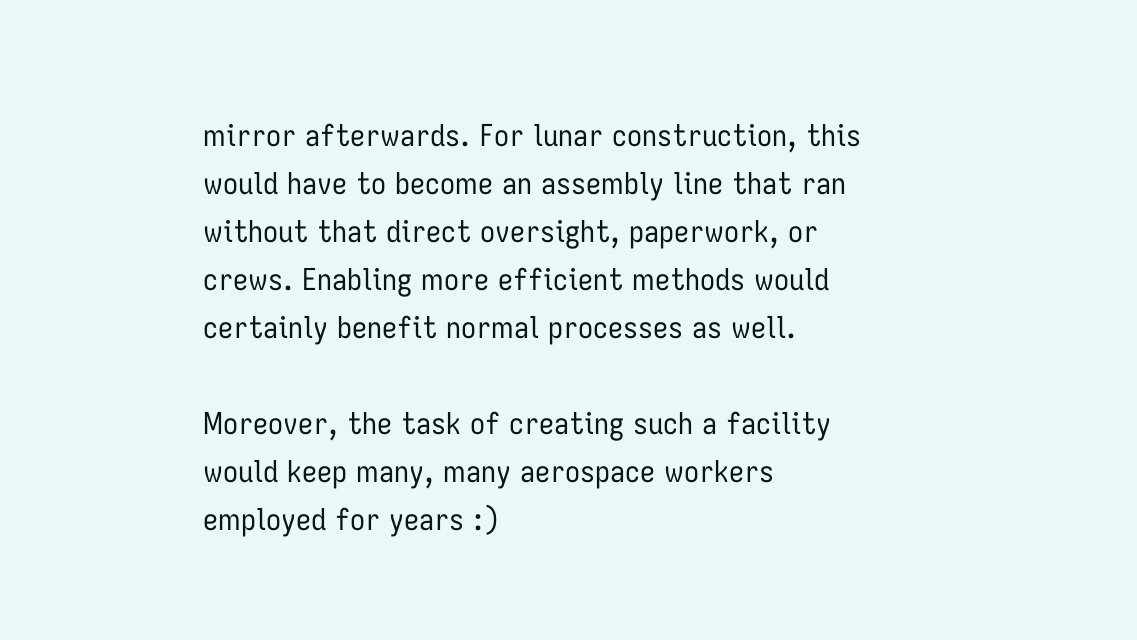mirror afterwards. For lunar construction, this would have to become an assembly line that ran without that direct oversight, paperwork, or crews. Enabling more efficient methods would certainly benefit normal processes as well.

Moreover, the task of creating such a facility would keep many, many aerospace workers employed for years :)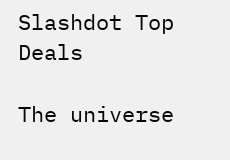Slashdot Top Deals

The universe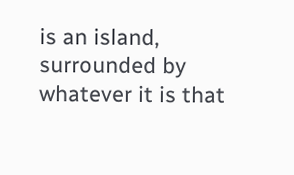is an island, surrounded by whatever it is that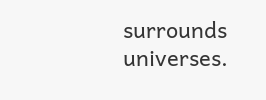surrounds universes.